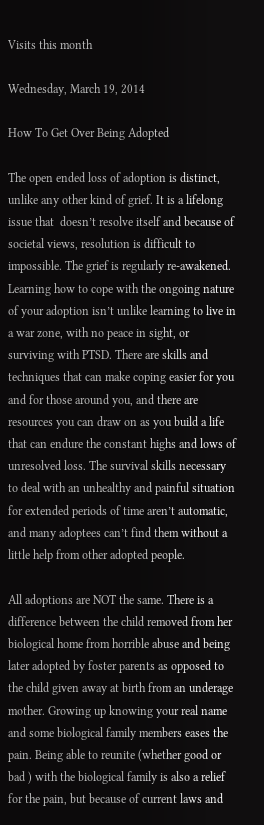Visits this month

Wednesday, March 19, 2014

How To Get Over Being Adopted

The open ended loss of adoption is distinct, unlike any other kind of grief. It is a lifelong issue that  doesn’t resolve itself and because of societal views, resolution is difficult to impossible. The grief is regularly re-awakened. Learning how to cope with the ongoing nature of your adoption isn’t unlike learning to live in a war zone, with no peace in sight, or surviving with PTSD. There are skills and techniques that can make coping easier for you and for those around you, and there are resources you can draw on as you build a life that can endure the constant highs and lows of unresolved loss. The survival skills necessary to deal with an unhealthy and painful situation for extended periods of time aren’t automatic, and many adoptees can’t find them without a little help from other adopted people.

All adoptions are NOT the same. There is a difference between the child removed from her biological home from horrible abuse and being later adopted by foster parents as opposed to the child given away at birth from an underage mother. Growing up knowing your real name and some biological family members eases the pain. Being able to reunite (whether good or bad ) with the biological family is also a relief for the pain, but because of current laws and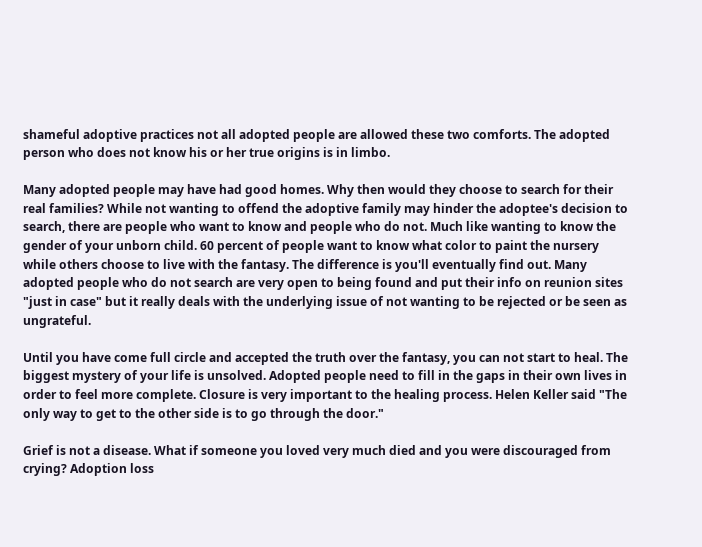shameful adoptive practices not all adopted people are allowed these two comforts. The adopted person who does not know his or her true origins is in limbo.

Many adopted people may have had good homes. Why then would they choose to search for their real families? While not wanting to offend the adoptive family may hinder the adoptee's decision to search, there are people who want to know and people who do not. Much like wanting to know the gender of your unborn child. 60 percent of people want to know what color to paint the nursery while others choose to live with the fantasy. The difference is you'll eventually find out. Many adopted people who do not search are very open to being found and put their info on reunion sites "just in case" but it really deals with the underlying issue of not wanting to be rejected or be seen as ungrateful.

Until you have come full circle and accepted the truth over the fantasy, you can not start to heal. The biggest mystery of your life is unsolved. Adopted people need to fill in the gaps in their own lives in order to feel more complete. Closure is very important to the healing process. Helen Keller said "The only way to get to the other side is to go through the door."

Grief is not a disease. What if someone you loved very much died and you were discouraged from crying? Adoption loss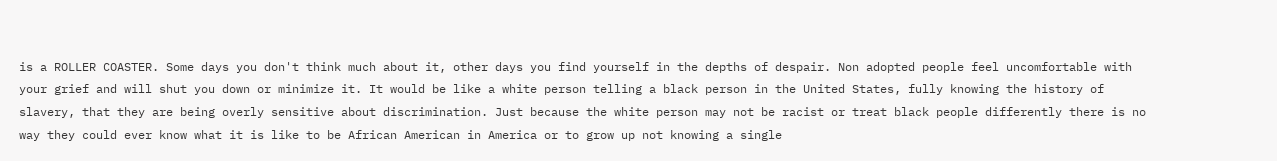is a ROLLER COASTER. Some days you don't think much about it, other days you find yourself in the depths of despair. Non adopted people feel uncomfortable with your grief and will shut you down or minimize it. It would be like a white person telling a black person in the United States, fully knowing the history of slavery, that they are being overly sensitive about discrimination. Just because the white person may not be racist or treat black people differently there is no way they could ever know what it is like to be African American in America or to grow up not knowing a single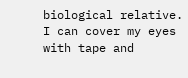biological relative. I can cover my eyes with tape and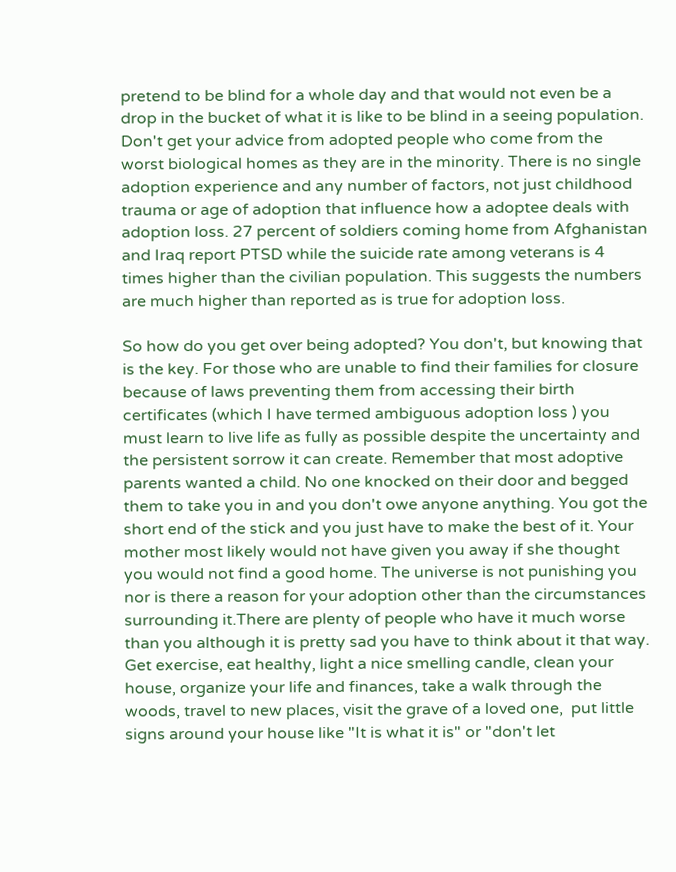pretend to be blind for a whole day and that would not even be a drop in the bucket of what it is like to be blind in a seeing population. Don't get your advice from adopted people who come from the worst biological homes as they are in the minority. There is no single adoption experience and any number of factors, not just childhood trauma or age of adoption that influence how a adoptee deals with adoption loss. 27 percent of soldiers coming home from Afghanistan and Iraq report PTSD while the suicide rate among veterans is 4 times higher than the civilian population. This suggests the numbers are much higher than reported as is true for adoption loss.

So how do you get over being adopted? You don't, but knowing that is the key. For those who are unable to find their families for closure because of laws preventing them from accessing their birth certificates (which I have termed ambiguous adoption loss ) you must learn to live life as fully as possible despite the uncertainty and the persistent sorrow it can create. Remember that most adoptive parents wanted a child. No one knocked on their door and begged them to take you in and you don't owe anyone anything. You got the short end of the stick and you just have to make the best of it. Your mother most likely would not have given you away if she thought you would not find a good home. The universe is not punishing you nor is there a reason for your adoption other than the circumstances surrounding it.There are plenty of people who have it much worse than you although it is pretty sad you have to think about it that way. Get exercise, eat healthy, light a nice smelling candle, clean your house, organize your life and finances, take a walk through the woods, travel to new places, visit the grave of a loved one,  put little signs around your house like "It is what it is" or "don't let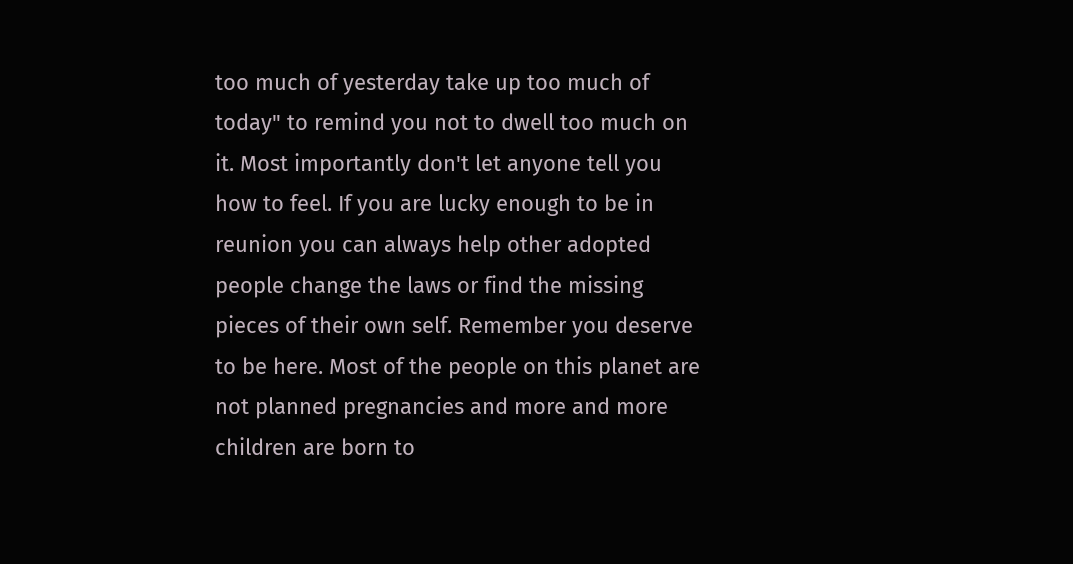too much of yesterday take up too much of today" to remind you not to dwell too much on it. Most importantly don't let anyone tell you how to feel. If you are lucky enough to be in reunion you can always help other adopted people change the laws or find the missing pieces of their own self. Remember you deserve to be here. Most of the people on this planet are not planned pregnancies and more and more children are born to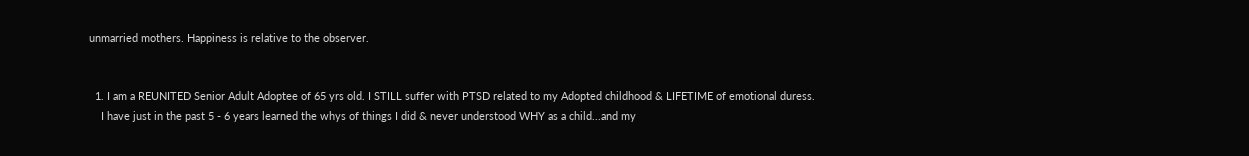unmarried mothers. Happiness is relative to the observer.


  1. I am a REUNITED Senior Adult Adoptee of 65 yrs old. I STILL suffer with PTSD related to my Adopted childhood & LIFETIME of emotional duress.
    I have just in the past 5 - 6 years learned the whys of things I did & never understood WHY as a child...and my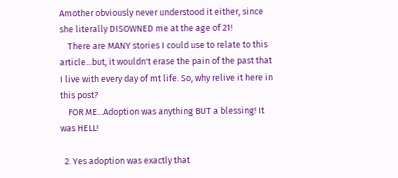Amother obviously never understood it either, since she literally DISOWNED me at the age of 21!
    There are MANY stories I could use to relate to this article...but, it wouldn't erase the pain of the past that I live with every day of mt life. So, why relive it here in this post?
    FOR ME...Adoption was anything BUT a blessing! It was HELL!

  2. Yes adoption was exactly that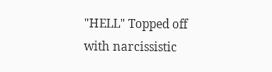"HELL" Topped off with narcissistic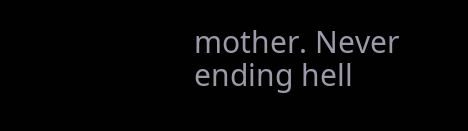mother. Never ending hell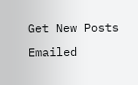Get New Posts Emailed